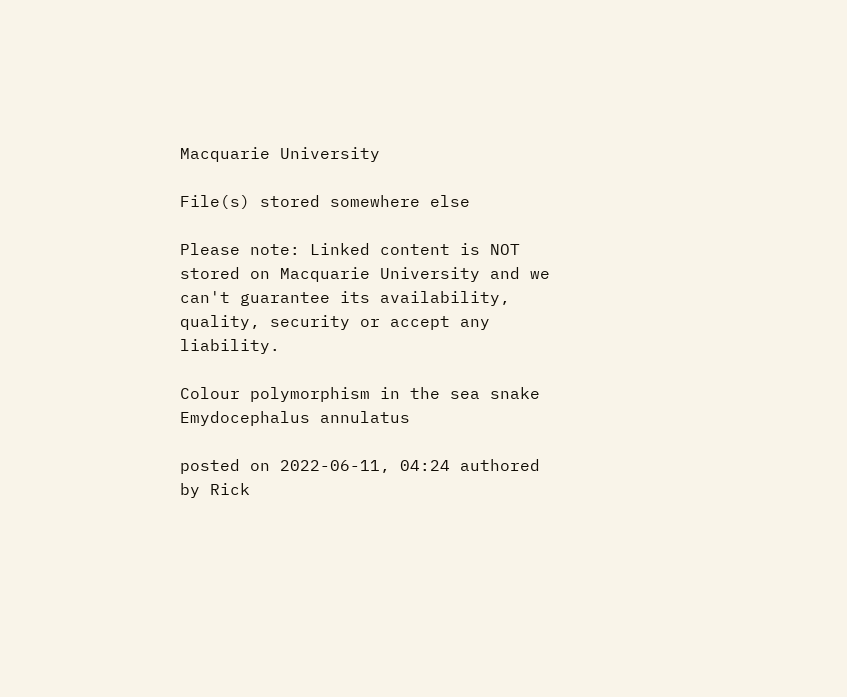Macquarie University

File(s) stored somewhere else

Please note: Linked content is NOT stored on Macquarie University and we can't guarantee its availability, quality, security or accept any liability.

Colour polymorphism in the sea snake Emydocephalus annulatus

posted on 2022-06-11, 04:24 authored by Rick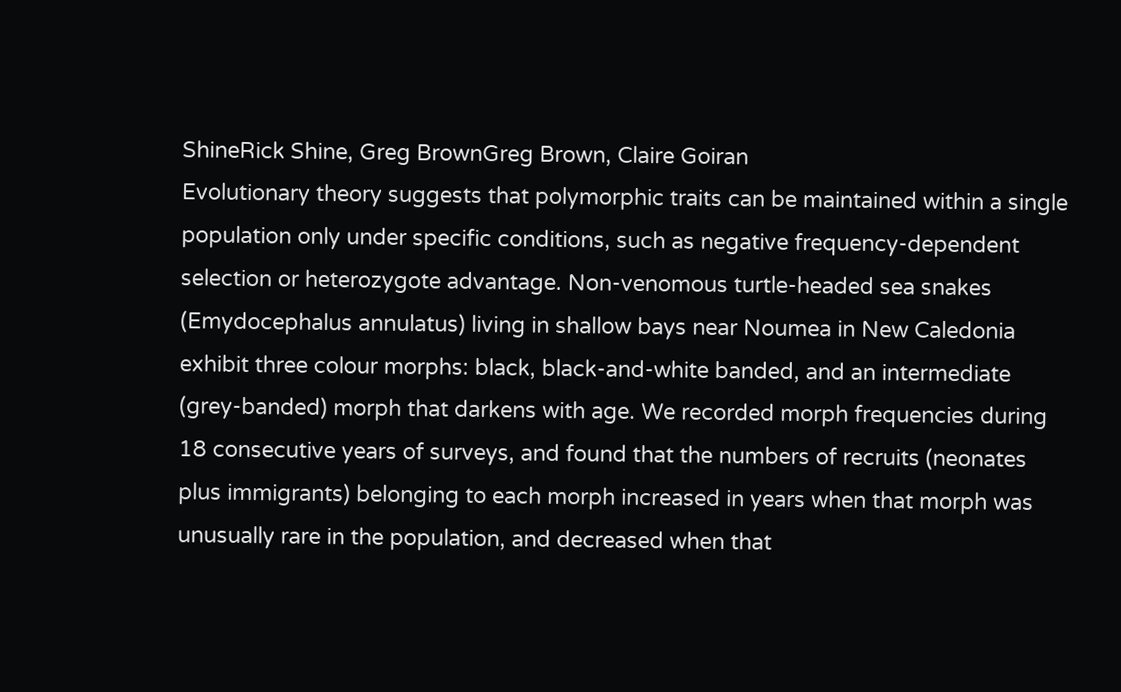ShineRick Shine, Greg BrownGreg Brown, Claire Goiran
Evolutionary theory suggests that polymorphic traits can be maintained within a single population only under specific conditions, such as negative frequency-dependent selection or heterozygote advantage. Non-venomous turtle-headed sea snakes (Emydocephalus annulatus) living in shallow bays near Noumea in New Caledonia exhibit three colour morphs: black, black-and-white banded, and an intermediate (grey-banded) morph that darkens with age. We recorded morph frequencies during 18 consecutive years of surveys, and found that the numbers of recruits (neonates plus immigrants) belonging to each morph increased in years when that morph was unusually rare in the population, and decreased when that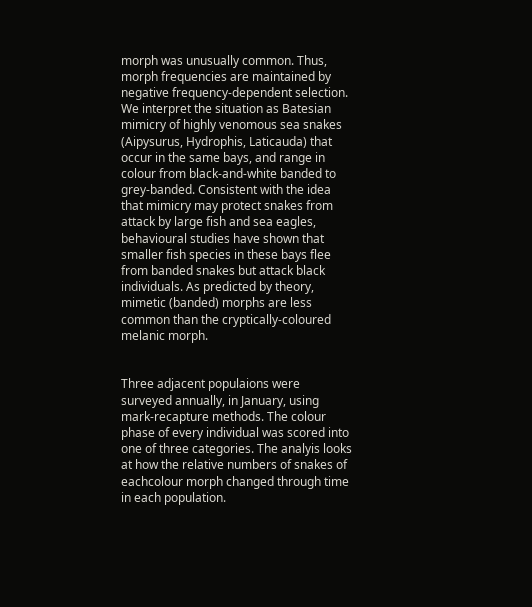morph was unusually common. Thus, morph frequencies are maintained by negative frequency-dependent selection. We interpret the situation as Batesian mimicry of highly venomous sea snakes (Aipysurus, Hydrophis, Laticauda) that occur in the same bays, and range in colour from black-and-white banded to grey-banded. Consistent with the idea that mimicry may protect snakes from attack by large fish and sea eagles, behavioural studies have shown that smaller fish species in these bays flee from banded snakes but attack black individuals. As predicted by theory, mimetic (banded) morphs are less common than the cryptically-coloured melanic morph.


Three adjacent populaions were surveyed annually, in January, using mark-recapture methods. The colour phase of every individual was scored into one of three categories. The analyis looks at how the relative numbers of snakes of eachcolour morph changed through time in each population.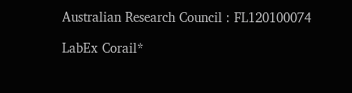Australian Research Council : FL120100074

LabEx Corail*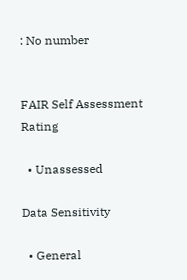: No number


FAIR Self Assessment Rating

  • Unassessed

Data Sensitivity

  • General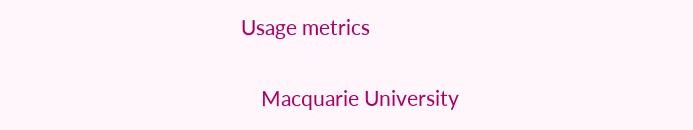Usage metrics

    Macquarie University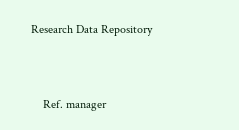Research Data Repository



    Ref. manager